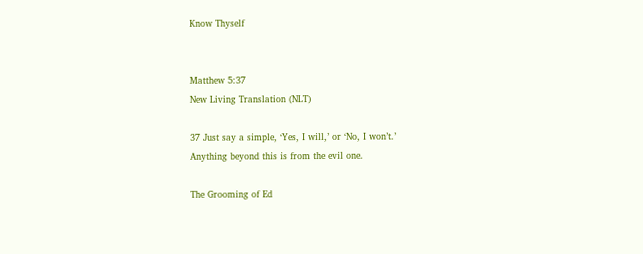Know Thyself


Matthew 5:37
New Living Translation (NLT)

37 Just say a simple, ‘Yes, I will,’ or ‘No, I won’t.’
Anything beyond this is from the evil one.

The Grooming of Ed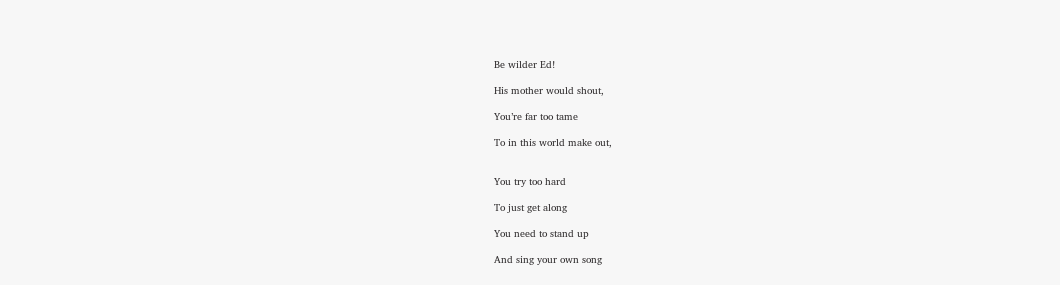Be wilder Ed!

His mother would shout,

You’re far too tame

To in this world make out,


You try too hard

To just get along

You need to stand up

And sing your own song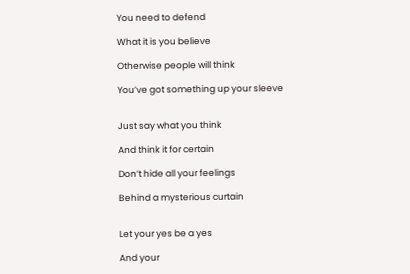You need to defend

What it is you believe

Otherwise people will think

You’ve got something up your sleeve


Just say what you think

And think it for certain

Don’t hide all your feelings

Behind a mysterious curtain


Let your yes be a yes

And your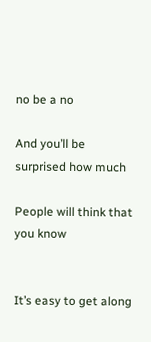no be a no

And you’ll be surprised how much

People will think that you know


It’s easy to get along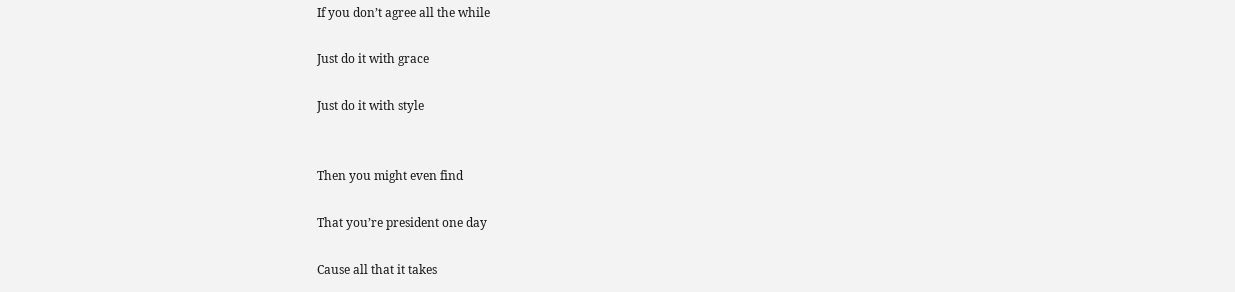If you don’t agree all the while

Just do it with grace

Just do it with style


Then you might even find

That you’re president one day

Cause all that it takes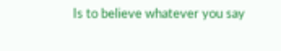Is to believe whatever you say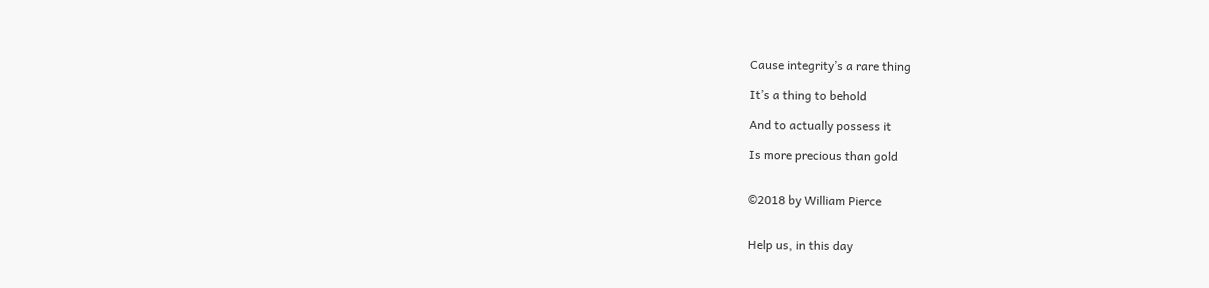Cause integrity’s a rare thing

It’s a thing to behold

And to actually possess it

Is more precious than gold


©2018 by William Pierce


Help us, in this day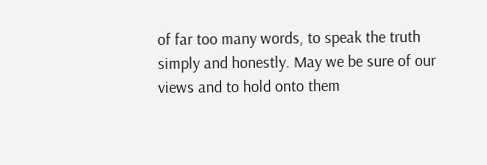of far too many words, to speak the truth simply and honestly. May we be sure of our views and to hold onto them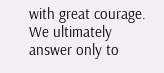with great courage. We ultimately answer only to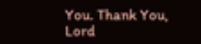You. Thank You, Lord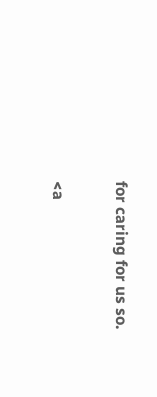for caring for us so.

<a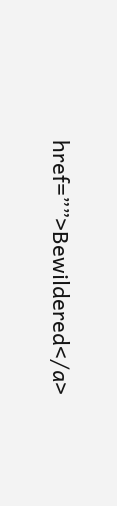href=””>Bewildered</a>